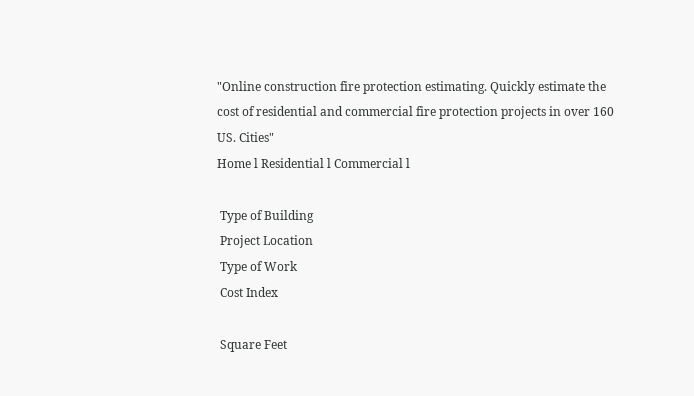"Online construction fire protection estimating. Quickly estimate the cost of residential and commercial fire protection projects in over 160 US. Cities"
Home l Residential l Commercial l

 Type of Building
 Project Location
 Type of Work
 Cost Index

 Square Feet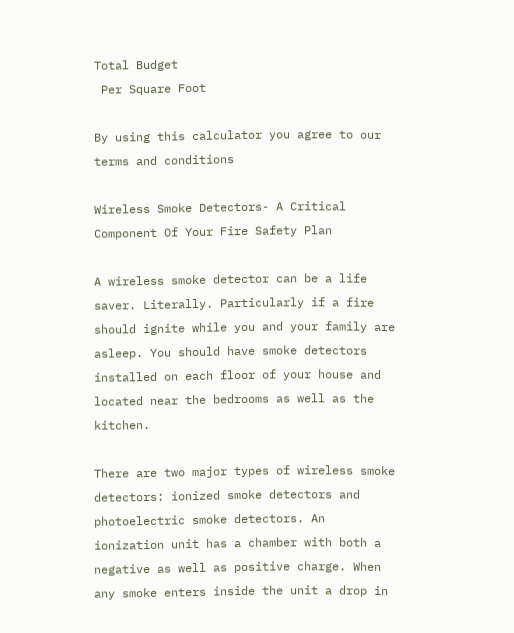Total Budget
 Per Square Foot

By using this calculator you agree to our terms and conditions

Wireless Smoke Detectors- A Critical Component Of Your Fire Safety Plan

A wireless smoke detector can be a life saver. Literally. Particularly if a fire should ignite while you and your family are asleep. You should have smoke detectors installed on each floor of your house and located near the bedrooms as well as the kitchen.

There are two major types of wireless smoke detectors: ionized smoke detectors and photoelectric smoke detectors. An ionization unit has a chamber with both a negative as well as positive charge. When any smoke enters inside the unit a drop in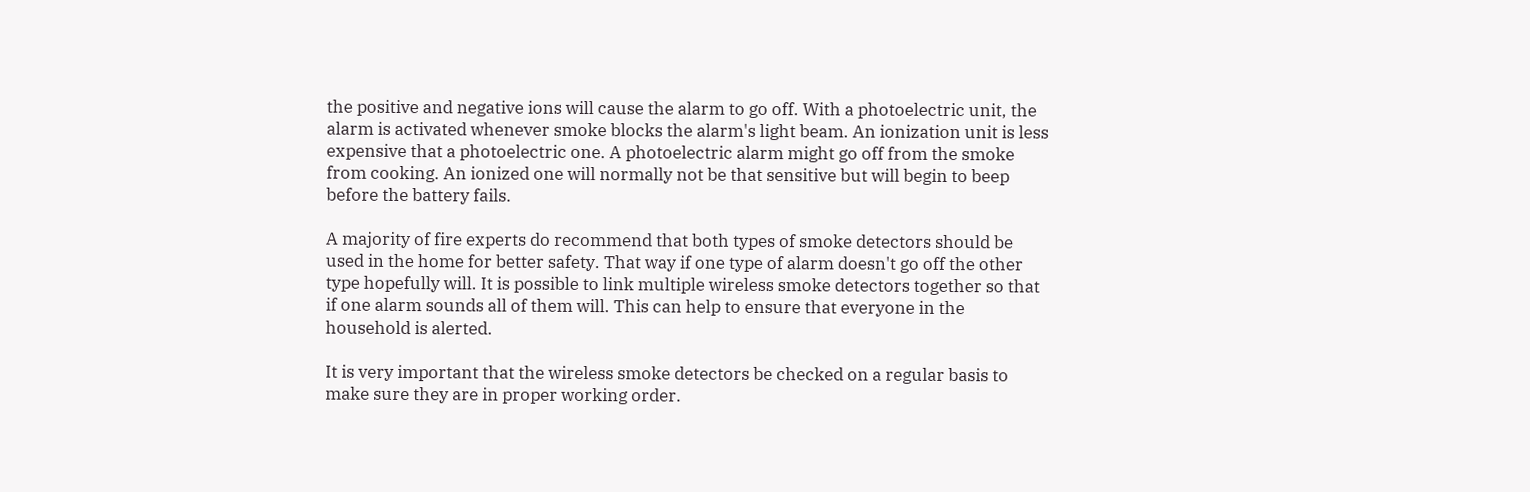the positive and negative ions will cause the alarm to go off. With a photoelectric unit, the alarm is activated whenever smoke blocks the alarm's light beam. An ionization unit is less expensive that a photoelectric one. A photoelectric alarm might go off from the smoke from cooking. An ionized one will normally not be that sensitive but will begin to beep before the battery fails.

A majority of fire experts do recommend that both types of smoke detectors should be used in the home for better safety. That way if one type of alarm doesn't go off the other type hopefully will. It is possible to link multiple wireless smoke detectors together so that if one alarm sounds all of them will. This can help to ensure that everyone in the household is alerted.

It is very important that the wireless smoke detectors be checked on a regular basis to make sure they are in proper working order.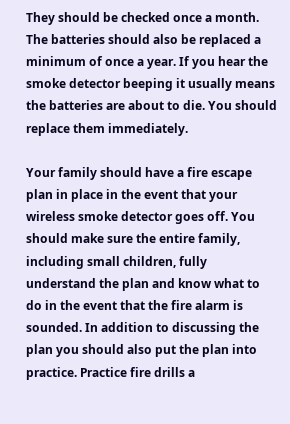They should be checked once a month. The batteries should also be replaced a minimum of once a year. If you hear the smoke detector beeping it usually means the batteries are about to die. You should replace them immediately.

Your family should have a fire escape plan in place in the event that your wireless smoke detector goes off. You should make sure the entire family, including small children, fully understand the plan and know what to do in the event that the fire alarm is sounded. In addition to discussing the plan you should also put the plan into practice. Practice fire drills a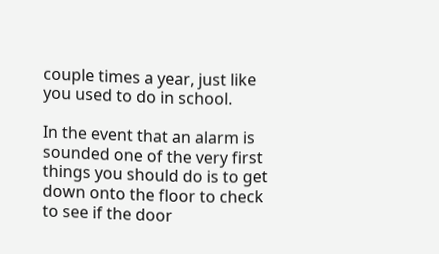couple times a year, just like you used to do in school.

In the event that an alarm is sounded one of the very first things you should do is to get down onto the floor to check to see if the door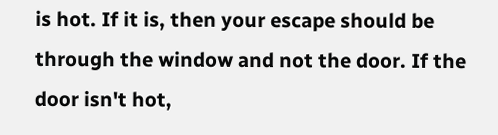is hot. If it is, then your escape should be through the window and not the door. If the door isn't hot,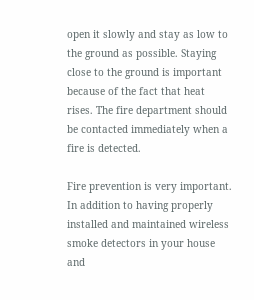open it slowly and stay as low to the ground as possible. Staying close to the ground is important because of the fact that heat rises. The fire department should be contacted immediately when a fire is detected.

Fire prevention is very important. In addition to having properly installed and maintained wireless smoke detectors in your house and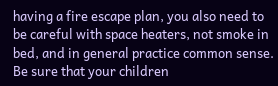having a fire escape plan, you also need to be careful with space heaters, not smoke in bed, and in general practice common sense. Be sure that your children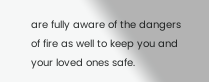are fully aware of the dangers of fire as well to keep you and your loved ones safe.